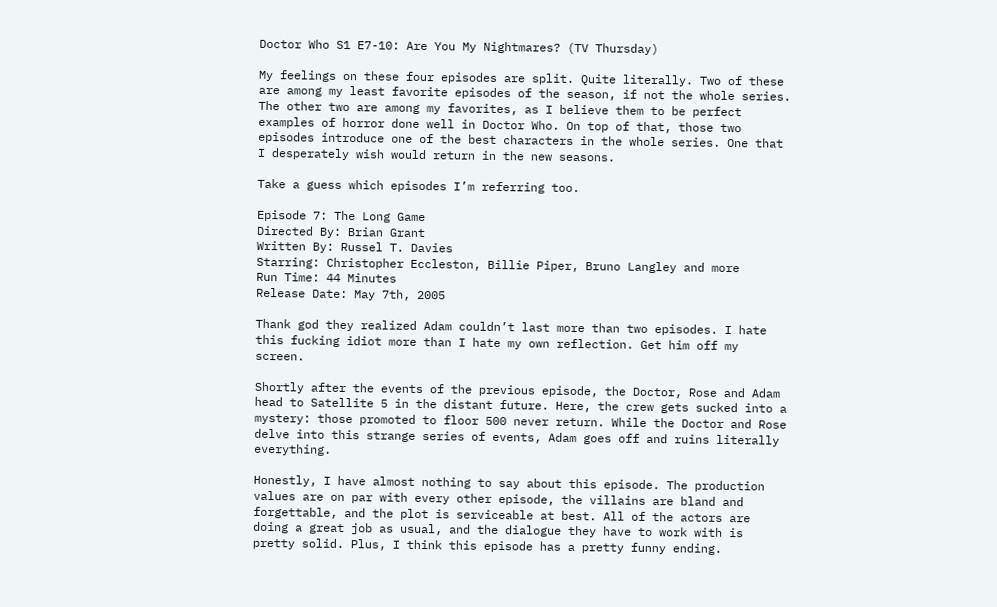Doctor Who S1 E7-10: Are You My Nightmares? (TV Thursday)

My feelings on these four episodes are split. Quite literally. Two of these are among my least favorite episodes of the season, if not the whole series. The other two are among my favorites, as I believe them to be perfect examples of horror done well in Doctor Who. On top of that, those two episodes introduce one of the best characters in the whole series. One that I desperately wish would return in the new seasons.

Take a guess which episodes I’m referring too.

Episode 7: The Long Game
Directed By: Brian Grant
Written By: Russel T. Davies
Starring: Christopher Eccleston, Billie Piper, Bruno Langley and more
Run Time: 44 Minutes
Release Date: May 7th, 2005

Thank god they realized Adam couldn’t last more than two episodes. I hate this fucking idiot more than I hate my own reflection. Get him off my screen.

Shortly after the events of the previous episode, the Doctor, Rose and Adam head to Satellite 5 in the distant future. Here, the crew gets sucked into a mystery: those promoted to floor 500 never return. While the Doctor and Rose delve into this strange series of events, Adam goes off and ruins literally everything.

Honestly, I have almost nothing to say about this episode. The production values are on par with every other episode, the villains are bland and forgettable, and the plot is serviceable at best. All of the actors are doing a great job as usual, and the dialogue they have to work with is pretty solid. Plus, I think this episode has a pretty funny ending.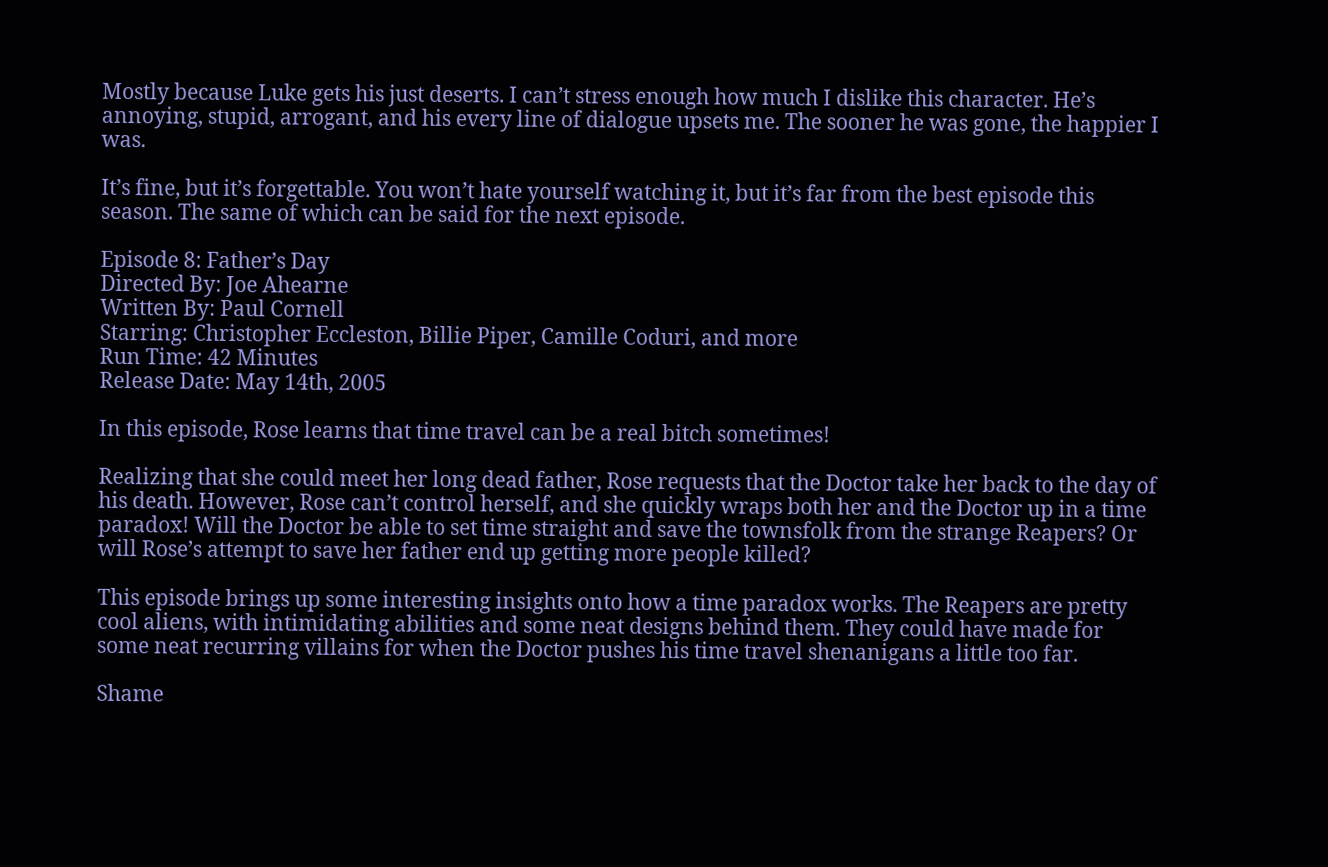Mostly because Luke gets his just deserts. I can’t stress enough how much I dislike this character. He’s annoying, stupid, arrogant, and his every line of dialogue upsets me. The sooner he was gone, the happier I was.

It’s fine, but it’s forgettable. You won’t hate yourself watching it, but it’s far from the best episode this season. The same of which can be said for the next episode.

Episode 8: Father’s Day
Directed By: Joe Ahearne
Written By: Paul Cornell
Starring: Christopher Eccleston, Billie Piper, Camille Coduri, and more
Run Time: 42 Minutes
Release Date: May 14th, 2005

In this episode, Rose learns that time travel can be a real bitch sometimes!

Realizing that she could meet her long dead father, Rose requests that the Doctor take her back to the day of his death. However, Rose can’t control herself, and she quickly wraps both her and the Doctor up in a time paradox! Will the Doctor be able to set time straight and save the townsfolk from the strange Reapers? Or will Rose’s attempt to save her father end up getting more people killed?

This episode brings up some interesting insights onto how a time paradox works. The Reapers are pretty cool aliens, with intimidating abilities and some neat designs behind them. They could have made for some neat recurring villains for when the Doctor pushes his time travel shenanigans a little too far.

Shame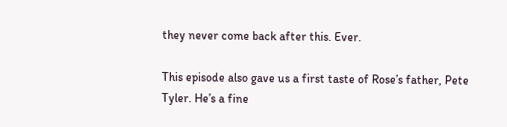they never come back after this. Ever.

This episode also gave us a first taste of Rose’s father, Pete Tyler. He’s a fine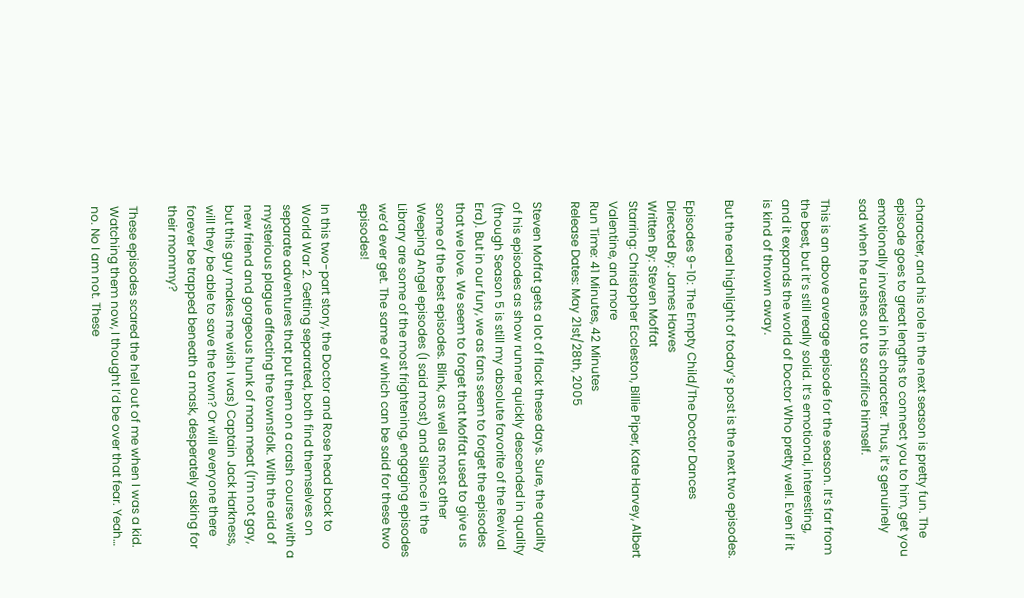character, and his role in the next season is pretty fun. The episode goes to great lengths to connect you to him, get you emotionally invested in his character. Thus, it’s genuinely sad when he rushes out to sacrifice himself.

This is an above average episode for the season. It’s far from the best, but it’s still really solid. It’s emotional, interesting, and it expands the world of Doctor Who pretty well. Even if it is kind of thrown away.

But the real highlight of today’s post is the next two episodes.

Episodes 9-10: The Empty Child/The Doctor Dances
Directed By: James Hawes
Written By: Steven Moffat
Starring: Christopher Eccleston, Billie Piper, Kate Harvey, Albert Valentine, and more
Run Time: 41 Minutes, 42 Minutes
Release Dates: May 21st/28th, 2005

Steven Moffat gets a lot of flack these days. Sure, the quality of his episodes as show runner quickly descended in quality (though Season 5 is still my absolute favorite of the Revival Era). But in our fury, we as fans seem to forget the episodes that we love. We seem to forget that Moffat used to give us some of the best episodes. Blink, as well as most other Weeping Angel episodes (I said most) and Silence in the Library are some of the most frightening, engaging episodes we’d ever get. The same of which can be said for these two episodes!

In this two-part story, the Doctor and Rose head back to World War 2. Getting separated, both find themselves on separate adventures that put them on a crash course with a mysterious plague affecting the townsfolk. With the aid of new friend and gorgeous hunk of man meat (I’m not gay, but this guy makes me wish I was) Captain Jack Harkness, will they be able to save the town? Or will everyone there forever be trapped beneath a mask, desperately asking for their mommy?

These episodes scared the hell out of me when I was a kid. Watching them now, I thought I’d be over that fear. Yeah… no. No I am not. These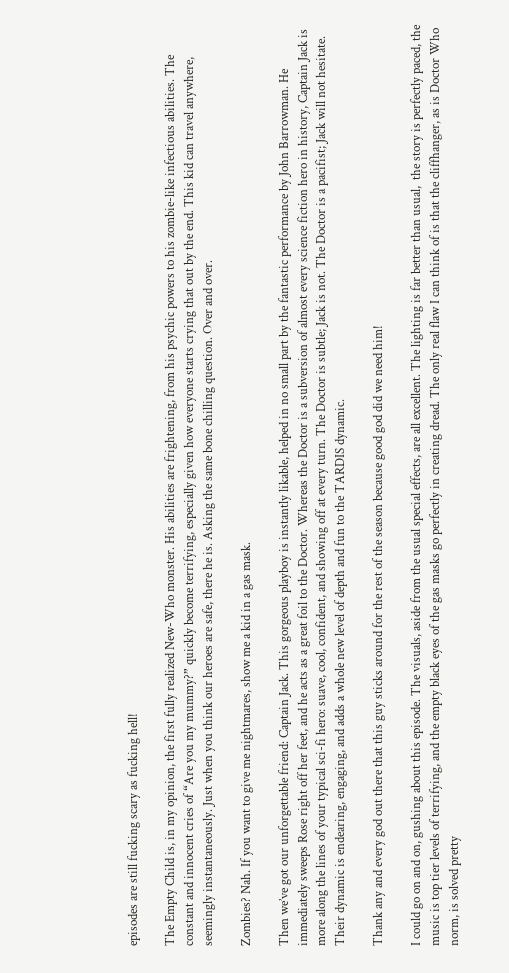episodes are still fucking scary as fucking hell!

The Empty Child is, in my opinion, the first fully realized New-Who monster. His abilities are frightening, from his psychic powers to his zombie-like infectious abilities. The constant and innocent cries of “Are you my mummy?” quickly become terrifying, especially given how everyone starts crying that out by the end. This kid can travel anywhere, seemingly instantaneously. Just when you think our heroes are safe, there he is. Asking the same bone chilling question. Over and over.

Zombies? Nah. If you want to give me nightmares, show me a kid in a gas mask.

Then we’ve got our unforgettable friend: Captain Jack. This gorgeous playboy is instantly likable, helped in no small part by the fantastic performance by John Barrowman. He immediately sweeps Rose right off her feet, and he acts as a great foil to the Doctor. Whereas the Doctor is a subversion of almost every science fiction hero in history, Captain Jack is more along the lines of your typical sci-fi hero: suave, cool, confident, and showing off at every turn. The Doctor is subtle; Jack is not. The Doctor is a pacifist; Jack will not hesitate. Their dynamic is endearing, engaging, and adds a whole new level of depth and fun to the TARDIS dynamic.

Thank any and every god out there that this guy sticks around for the rest of the season because good god did we need him!

I could go on and on, gushing about this episode. The visuals, aside from the usual special effects, are all excellent. The lighting is far better than usual,  the story is perfectly paced, the music is top tier levels of terrifying, and the empty black eyes of the gas masks go perfectly in creating dread. The only real flaw I can think of is that the cliffhanger, as is Doctor Who norm, is solved pretty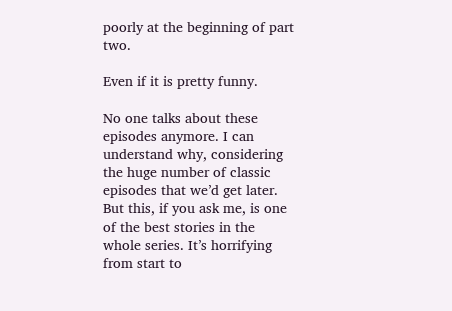poorly at the beginning of part two.

Even if it is pretty funny.

No one talks about these episodes anymore. I can understand why, considering the huge number of classic episodes that we’d get later. But this, if you ask me, is one of the best stories in the whole series. It’s horrifying from start to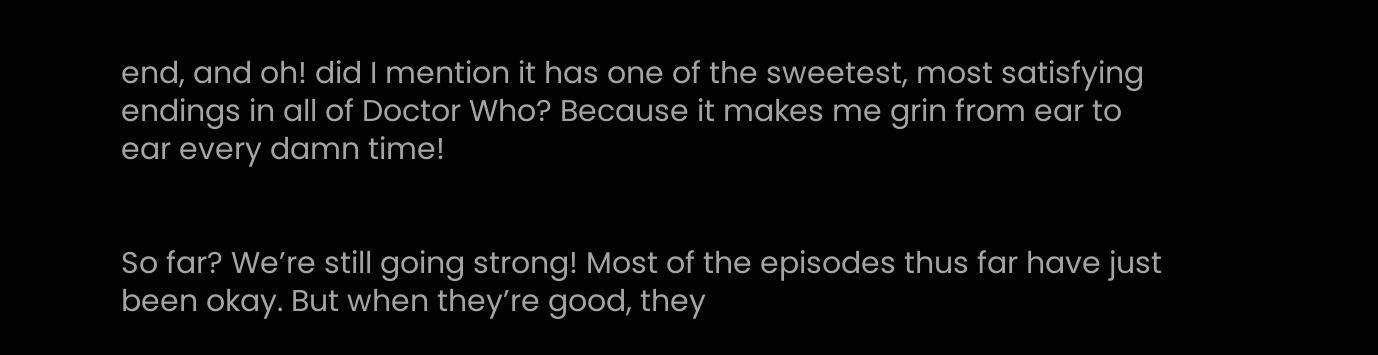end, and oh! did I mention it has one of the sweetest, most satisfying endings in all of Doctor Who? Because it makes me grin from ear to ear every damn time!


So far? We’re still going strong! Most of the episodes thus far have just been okay. But when they’re good, they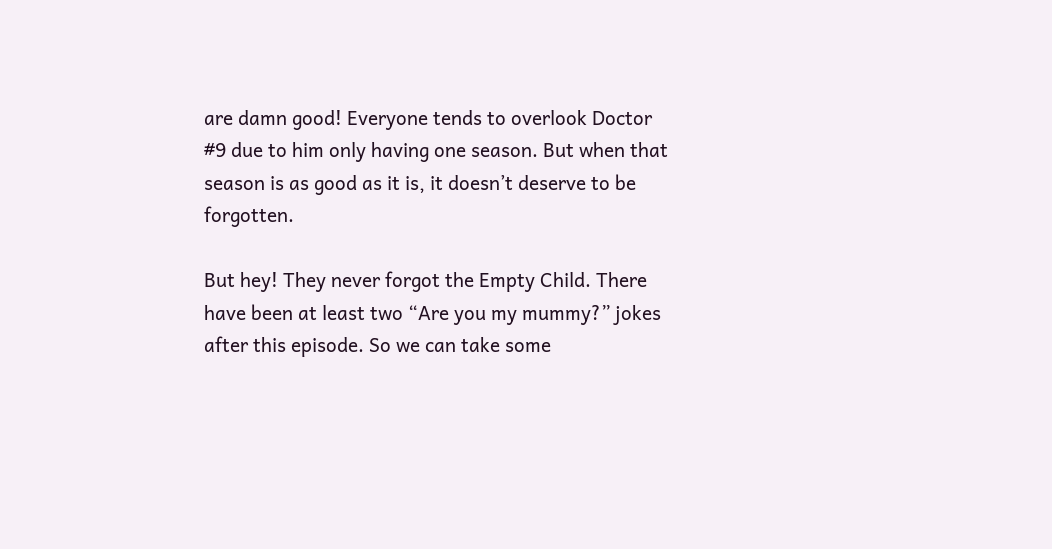are damn good! Everyone tends to overlook Doctor #9 due to him only having one season. But when that season is as good as it is, it doesn’t deserve to be forgotten.

But hey! They never forgot the Empty Child. There have been at least two “Are you my mummy?” jokes after this episode. So we can take some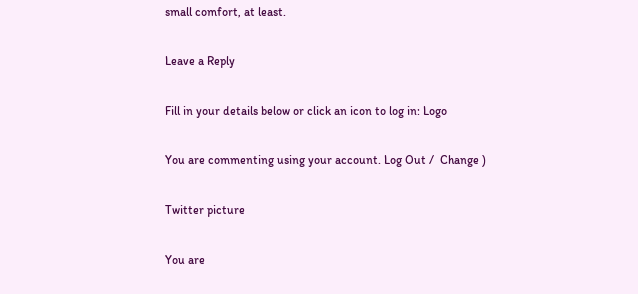small comfort, at least.

Leave a Reply

Fill in your details below or click an icon to log in: Logo

You are commenting using your account. Log Out /  Change )

Twitter picture

You are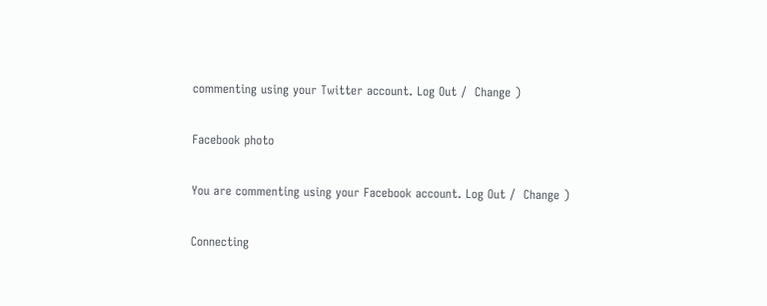commenting using your Twitter account. Log Out /  Change )

Facebook photo

You are commenting using your Facebook account. Log Out /  Change )

Connecting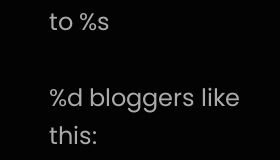to %s

%d bloggers like this: